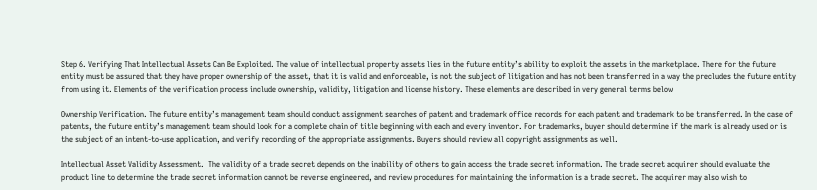Step 6. Verifying That Intellectual Assets Can Be Exploited. The value of intellectual property assets lies in the future entity’s ability to exploit the assets in the marketplace. There for the future entity must be assured that they have proper ownership of the asset, that it is valid and enforceable, is not the subject of litigation and has not been transferred in a way the precludes the future entity from using it. Elements of the verification process include ownership, validity, litigation and license history. These elements are described in very general terms below

Ownership Verification. The future entity’s management team should conduct assignment searches of patent and trademark office records for each patent and trademark to be transferred. In the case of patents, the future entity’s management team should look for a complete chain of title beginning with each and every inventor. For trademarks, buyer should determine if the mark is already used or is the subject of an intent-to-use application, and verify recording of the appropriate assignments. Buyers should review all copyright assignments as well.

Intellectual Asset Validity Assessment.  The validity of a trade secret depends on the inability of others to gain access the trade secret information. The trade secret acquirer should evaluate the product line to determine the trade secret information cannot be reverse engineered, and review procedures for maintaining the information is a trade secret. The acquirer may also wish to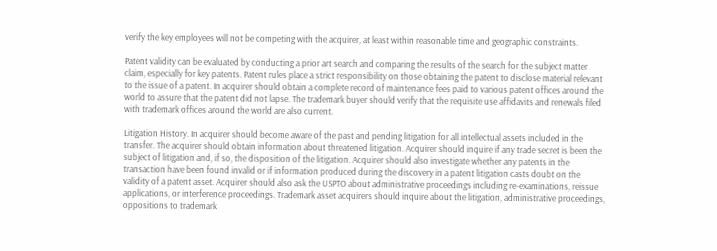verify the key employees will not be competing with the acquirer, at least within reasonable time and geographic constraints.

Patent validity can be evaluated by conducting a prior art search and comparing the results of the search for the subject matter claim, especially for key patents. Patent rules place a strict responsibility on those obtaining the patent to disclose material relevant to the issue of a patent. In acquirer should obtain a complete record of maintenance fees paid to various patent offices around the world to assure that the patent did not lapse. The trademark buyer should verify that the requisite use affidavits and renewals filed with trademark offices around the world are also current.

Litigation History. In acquirer should become aware of the past and pending litigation for all intellectual assets included in the transfer. The acquirer should obtain information about threatened litigation. Acquirer should inquire if any trade secret is been the subject of litigation and, if so, the disposition of the litigation. Acquirer should also investigate whether any patents in the transaction have been found invalid or if information produced during the discovery in a patent litigation casts doubt on the validity of a patent asset. Acquirer should also ask the USPTO about administrative proceedings including re-examinations, reissue applications, or interference proceedings. Trademark asset acquirers should inquire about the litigation, administrative proceedings, oppositions to trademark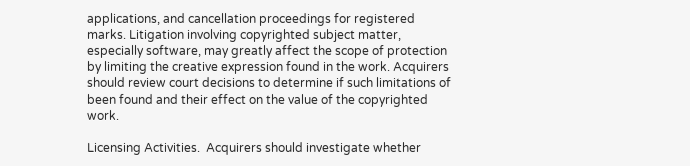applications, and cancellation proceedings for registered marks. Litigation involving copyrighted subject matter, especially software, may greatly affect the scope of protection by limiting the creative expression found in the work. Acquirers should review court decisions to determine if such limitations of been found and their effect on the value of the copyrighted work.

Licensing Activities.  Acquirers should investigate whether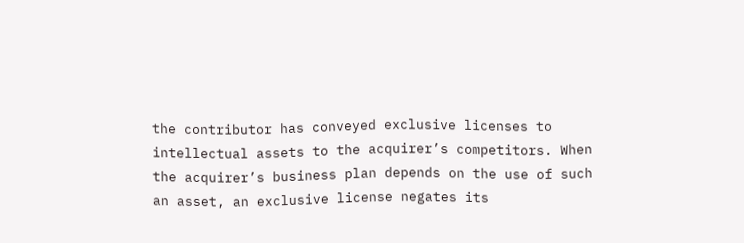the contributor has conveyed exclusive licenses to intellectual assets to the acquirer’s competitors. When the acquirer’s business plan depends on the use of such an asset, an exclusive license negates its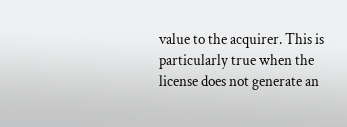value to the acquirer. This is particularly true when the license does not generate an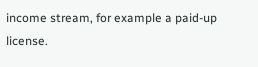income stream, for example a paid-up license.